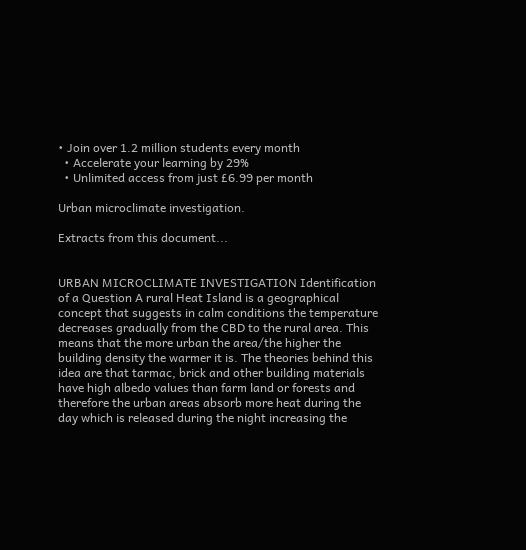• Join over 1.2 million students every month
  • Accelerate your learning by 29%
  • Unlimited access from just £6.99 per month

Urban microclimate investigation.

Extracts from this document...


URBAN MICROCLIMATE INVESTIGATION Identification of a Question A rural Heat Island is a geographical concept that suggests in calm conditions the temperature decreases gradually from the CBD to the rural area. This means that the more urban the area/the higher the building density the warmer it is. The theories behind this idea are that tarmac, brick and other building materials have high albedo values than farm land or forests and therefore the urban areas absorb more heat during the day which is released during the night increasing the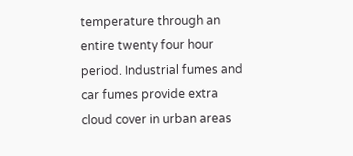temperature through an entire twenty four hour period. Industrial fumes and car fumes provide extra cloud cover in urban areas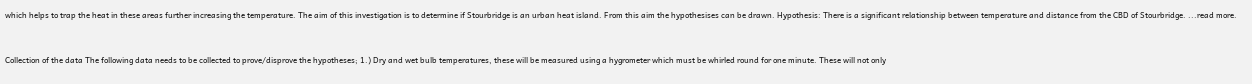which helps to trap the heat in these areas further increasing the temperature. The aim of this investigation is to determine if Stourbridge is an urban heat island. From this aim the hypothesises can be drawn. Hypothesis: There is a significant relationship between temperature and distance from the CBD of Stourbridge. ...read more.


Collection of the data The following data needs to be collected to prove/disprove the hypotheses; 1.) Dry and wet bulb temperatures, these will be measured using a hygrometer which must be whirled round for one minute. These will not only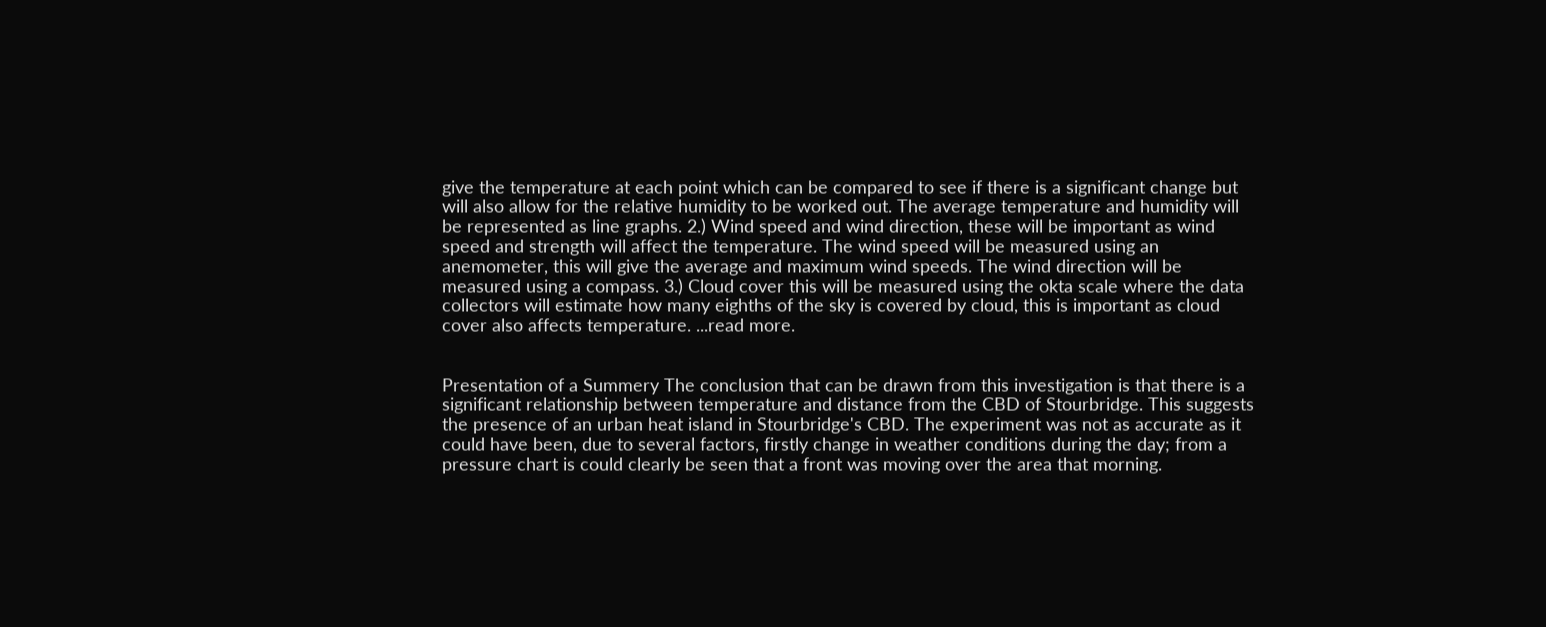give the temperature at each point which can be compared to see if there is a significant change but will also allow for the relative humidity to be worked out. The average temperature and humidity will be represented as line graphs. 2.) Wind speed and wind direction, these will be important as wind speed and strength will affect the temperature. The wind speed will be measured using an anemometer, this will give the average and maximum wind speeds. The wind direction will be measured using a compass. 3.) Cloud cover this will be measured using the okta scale where the data collectors will estimate how many eighths of the sky is covered by cloud, this is important as cloud cover also affects temperature. ...read more.


Presentation of a Summery The conclusion that can be drawn from this investigation is that there is a significant relationship between temperature and distance from the CBD of Stourbridge. This suggests the presence of an urban heat island in Stourbridge's CBD. The experiment was not as accurate as it could have been, due to several factors, firstly change in weather conditions during the day; from a pressure chart is could clearly be seen that a front was moving over the area that morning.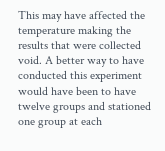This may have affected the temperature making the results that were collected void. A better way to have conducted this experiment would have been to have twelve groups and stationed one group at each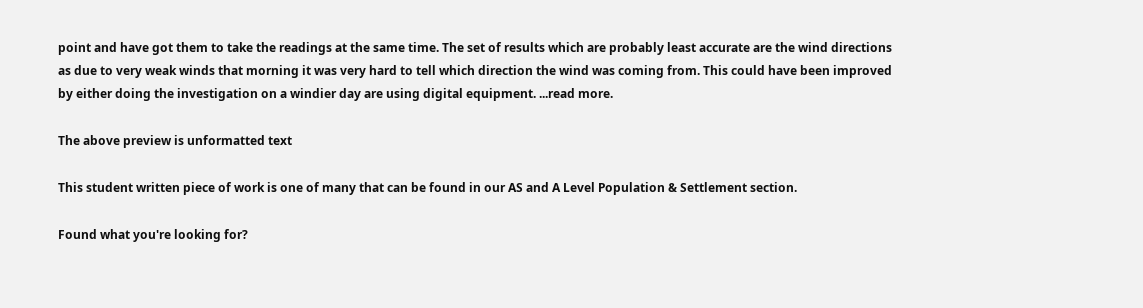point and have got them to take the readings at the same time. The set of results which are probably least accurate are the wind directions as due to very weak winds that morning it was very hard to tell which direction the wind was coming from. This could have been improved by either doing the investigation on a windier day are using digital equipment. ...read more.

The above preview is unformatted text

This student written piece of work is one of many that can be found in our AS and A Level Population & Settlement section.

Found what you're looking for?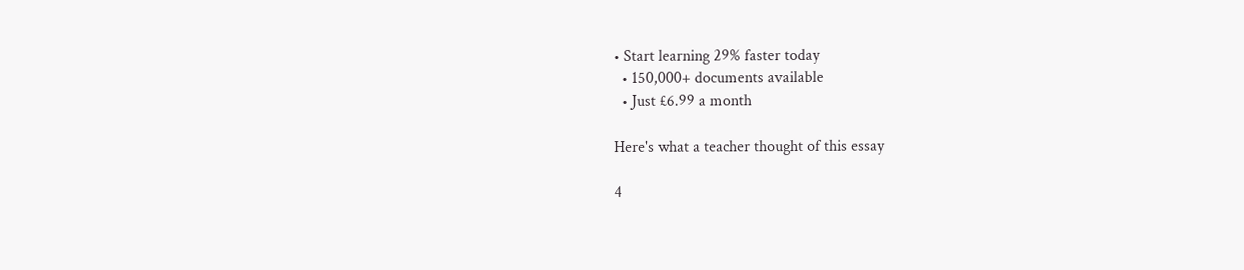• Start learning 29% faster today
  • 150,000+ documents available
  • Just £6.99 a month

Here's what a teacher thought of this essay

4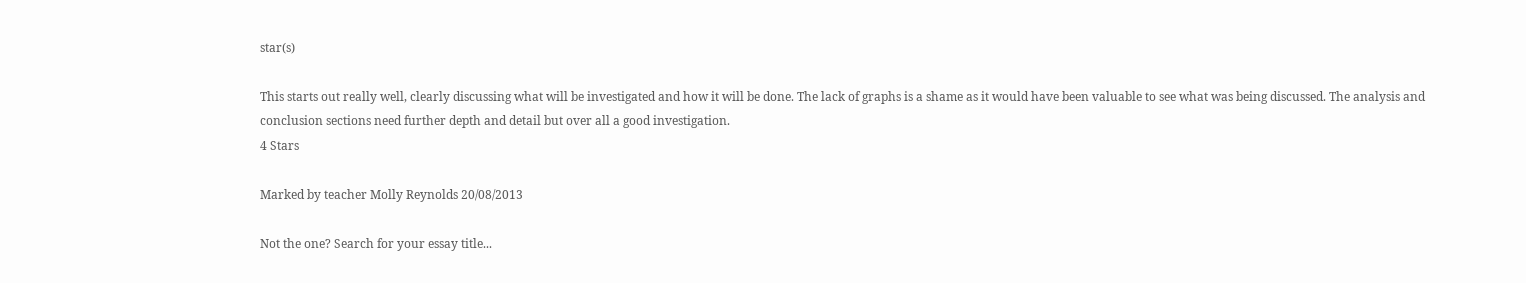star(s)

This starts out really well, clearly discussing what will be investigated and how it will be done. The lack of graphs is a shame as it would have been valuable to see what was being discussed. The analysis and conclusion sections need further depth and detail but over all a good investigation.
4 Stars

Marked by teacher Molly Reynolds 20/08/2013

Not the one? Search for your essay title...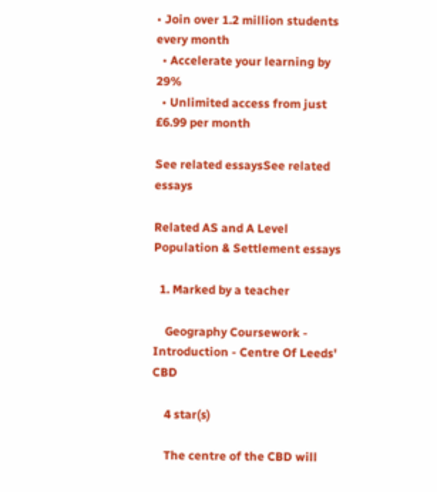• Join over 1.2 million students every month
  • Accelerate your learning by 29%
  • Unlimited access from just £6.99 per month

See related essaysSee related essays

Related AS and A Level Population & Settlement essays

  1. Marked by a teacher

    Geography Coursework - Introduction - Centre Of Leeds' CBD

    4 star(s)

    The centre of the CBD will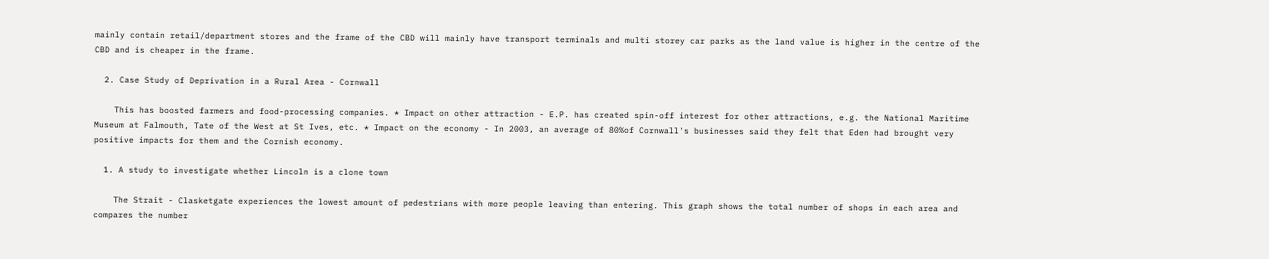mainly contain retail/department stores and the frame of the CBD will mainly have transport terminals and multi storey car parks as the land value is higher in the centre of the CBD and is cheaper in the frame.

  2. Case Study of Deprivation in a Rural Area - Cornwall

    This has boosted farmers and food-processing companies. * Impact on other attraction - E.P. has created spin-off interest for other attractions, e.g. the National Maritime Museum at Falmouth, Tate of the West at St Ives, etc. * Impact on the economy - In 2003, an average of 80%of Cornwall's businesses said they felt that Eden had brought very positive impacts for them and the Cornish economy.

  1. A study to investigate whether Lincoln is a clone town

    The Strait - Clasketgate experiences the lowest amount of pedestrians with more people leaving than entering. This graph shows the total number of shops in each area and compares the number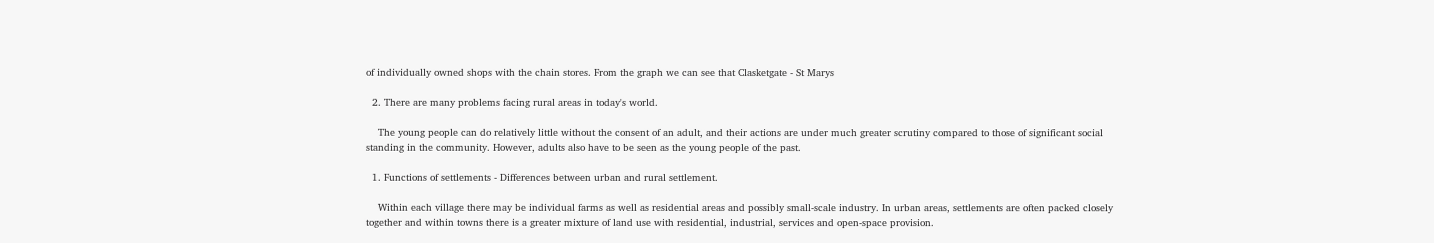of individually owned shops with the chain stores. From the graph we can see that Clasketgate - St Marys

  2. There are many problems facing rural areas in today's world.

    The young people can do relatively little without the consent of an adult, and their actions are under much greater scrutiny compared to those of significant social standing in the community. However, adults also have to be seen as the young people of the past.

  1. Functions of settlements - Differences between urban and rural settlement.

    Within each village there may be individual farms as well as residential areas and possibly small-scale industry. In urban areas, settlements are often packed closely together and within towns there is a greater mixture of land use with residential, industrial, services and open-space provision.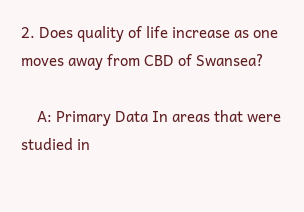2. Does quality of life increase as one moves away from CBD of Swansea?

    A: Primary Data In areas that were studied in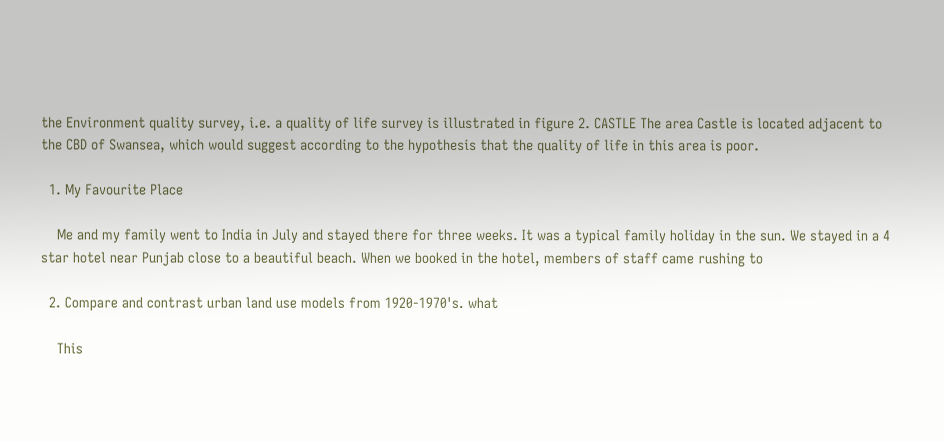the Environment quality survey, i.e. a quality of life survey is illustrated in figure 2. CASTLE The area Castle is located adjacent to the CBD of Swansea, which would suggest according to the hypothesis that the quality of life in this area is poor.

  1. My Favourite Place

    Me and my family went to India in July and stayed there for three weeks. It was a typical family holiday in the sun. We stayed in a 4 star hotel near Punjab close to a beautiful beach. When we booked in the hotel, members of staff came rushing to

  2. Compare and contrast urban land use models from 1920-1970's. what

    This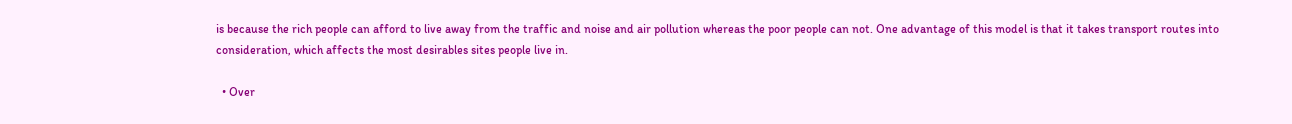is because the rich people can afford to live away from the traffic and noise and air pollution whereas the poor people can not. One advantage of this model is that it takes transport routes into consideration, which affects the most desirables sites people live in.

  • Over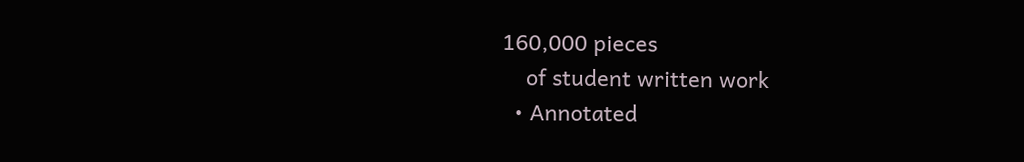160,000 pieces
    of student written work
  • Annotated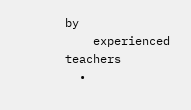by
    experienced teachers
  •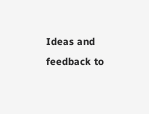Ideas and feedback to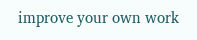improve your own work